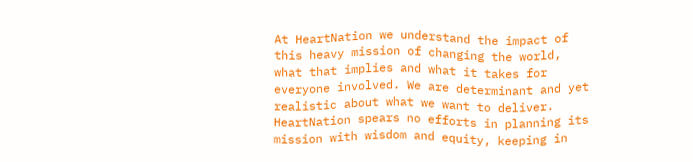At HeartNation we understand the impact of this heavy mission of changing the world, what that implies and what it takes for everyone involved. We are determinant and yet realistic about what we want to deliver. HeartNation spears no efforts in planning its mission with wisdom and equity, keeping in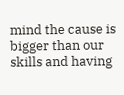mind the cause is bigger than our skills and having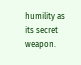humility as its secret weapon.